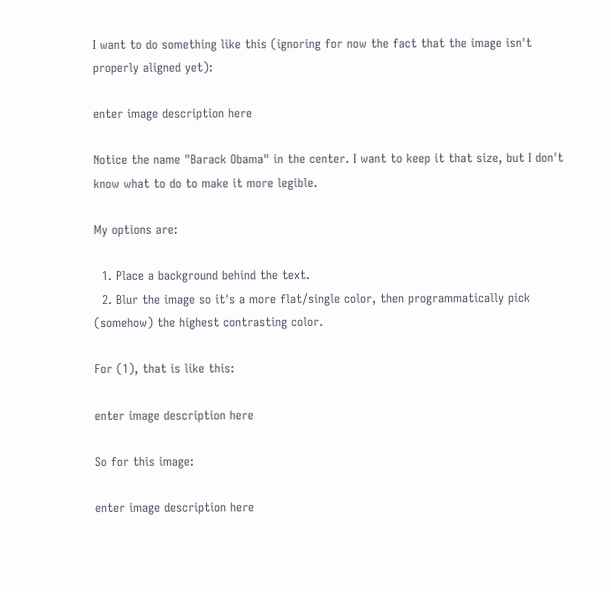I want to do something like this (ignoring for now the fact that the image isn't properly aligned yet):

enter image description here

Notice the name "Barack Obama" in the center. I want to keep it that size, but I don't know what to do to make it more legible.

My options are:

  1. Place a background behind the text.
  2. Blur the image so it's a more flat/single color, then programmatically pick (somehow) the highest contrasting color.

For (1), that is like this:

enter image description here

So for this image:

enter image description here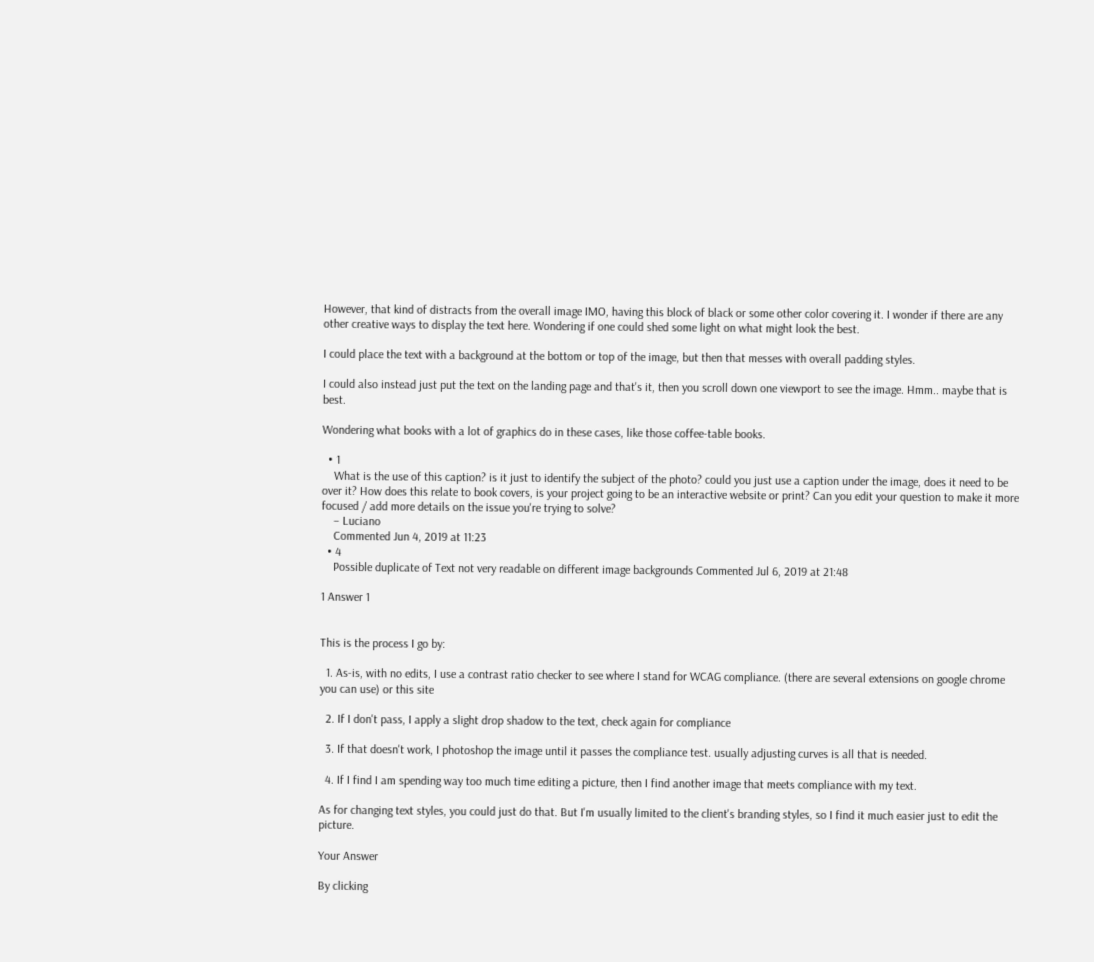However, that kind of distracts from the overall image IMO, having this block of black or some other color covering it. I wonder if there are any other creative ways to display the text here. Wondering if one could shed some light on what might look the best.

I could place the text with a background at the bottom or top of the image, but then that messes with overall padding styles.

I could also instead just put the text on the landing page and that's it, then you scroll down one viewport to see the image. Hmm.. maybe that is best.

Wondering what books with a lot of graphics do in these cases, like those coffee-table books.

  • 1
    What is the use of this caption? is it just to identify the subject of the photo? could you just use a caption under the image, does it need to be over it? How does this relate to book covers, is your project going to be an interactive website or print? Can you edit your question to make it more focused / add more details on the issue you're trying to solve?
    – Luciano
    Commented Jun 4, 2019 at 11:23
  • 4
    Possible duplicate of Text not very readable on different image backgrounds Commented Jul 6, 2019 at 21:48

1 Answer 1


This is the process I go by:

  1. As-is, with no edits, I use a contrast ratio checker to see where I stand for WCAG compliance. (there are several extensions on google chrome you can use) or this site

  2. If I don't pass, I apply a slight drop shadow to the text, check again for compliance

  3. If that doesn't work, I photoshop the image until it passes the compliance test. usually adjusting curves is all that is needed.

  4. If I find I am spending way too much time editing a picture, then I find another image that meets compliance with my text.

As for changing text styles, you could just do that. But I'm usually limited to the client's branding styles, so I find it much easier just to edit the picture.

Your Answer

By clicking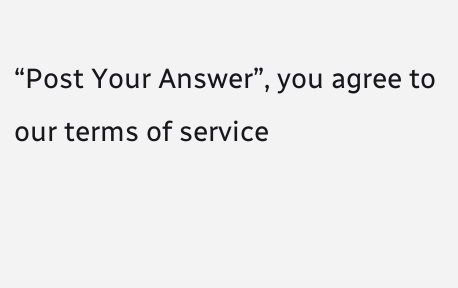“Post Your Answer”, you agree to our terms of service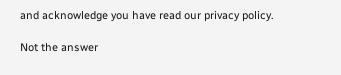and acknowledge you have read our privacy policy.

Not the answer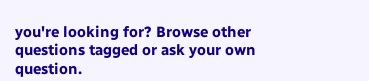you're looking for? Browse other questions tagged or ask your own question.